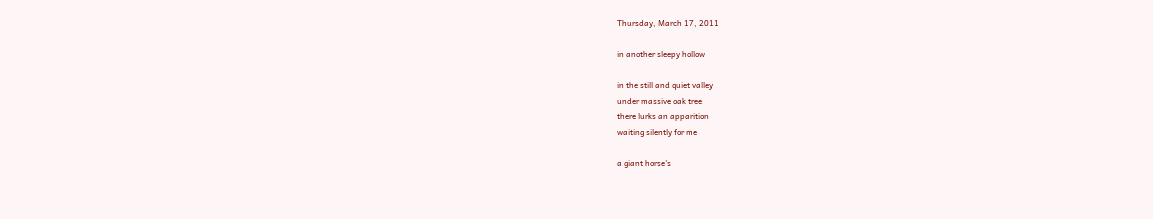Thursday, March 17, 2011

in another sleepy hollow

in the still and quiet valley
under massive oak tree
there lurks an apparition
waiting silently for me

a giant horse's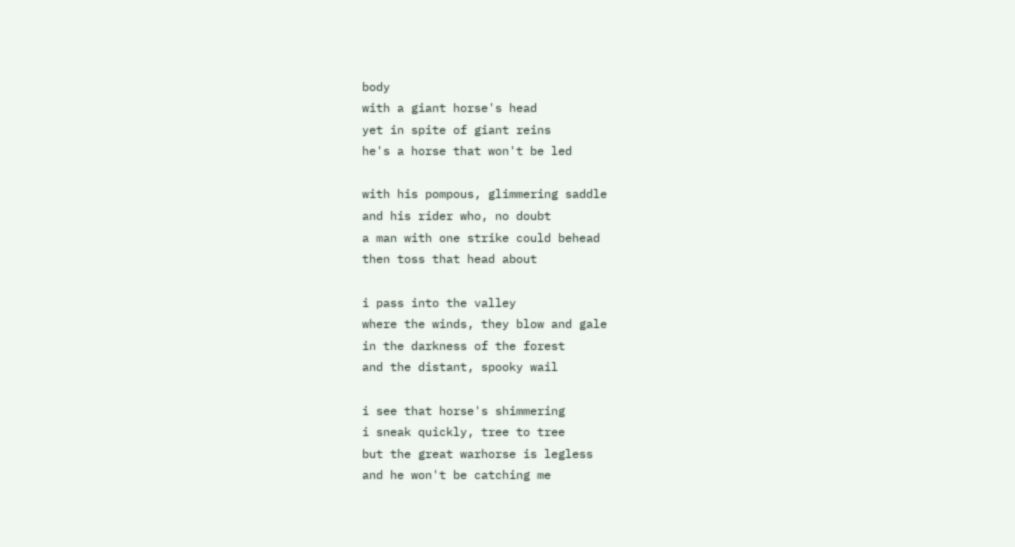body
with a giant horse's head
yet in spite of giant reins
he's a horse that won't be led

with his pompous, glimmering saddle
and his rider who, no doubt
a man with one strike could behead
then toss that head about

i pass into the valley
where the winds, they blow and gale
in the darkness of the forest
and the distant, spooky wail

i see that horse's shimmering
i sneak quickly, tree to tree
but the great warhorse is legless
and he won't be catching me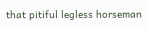that pitiful legless horseman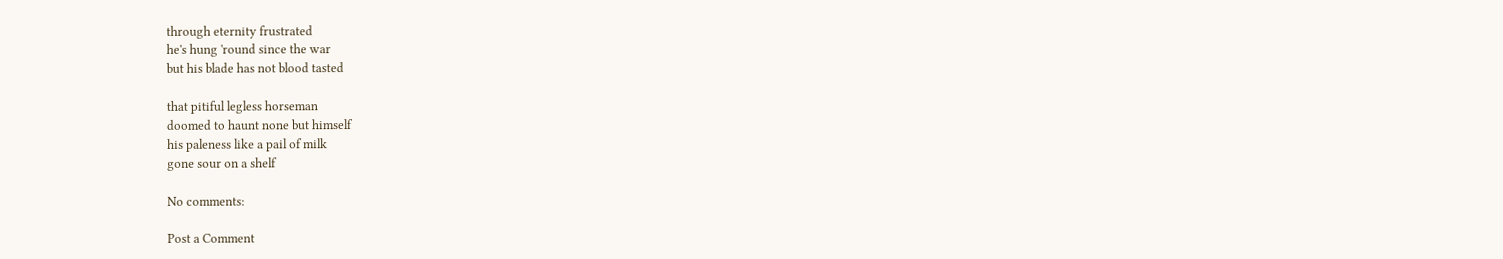through eternity frustrated
he's hung 'round since the war
but his blade has not blood tasted

that pitiful legless horseman
doomed to haunt none but himself
his paleness like a pail of milk
gone sour on a shelf

No comments:

Post a Comment